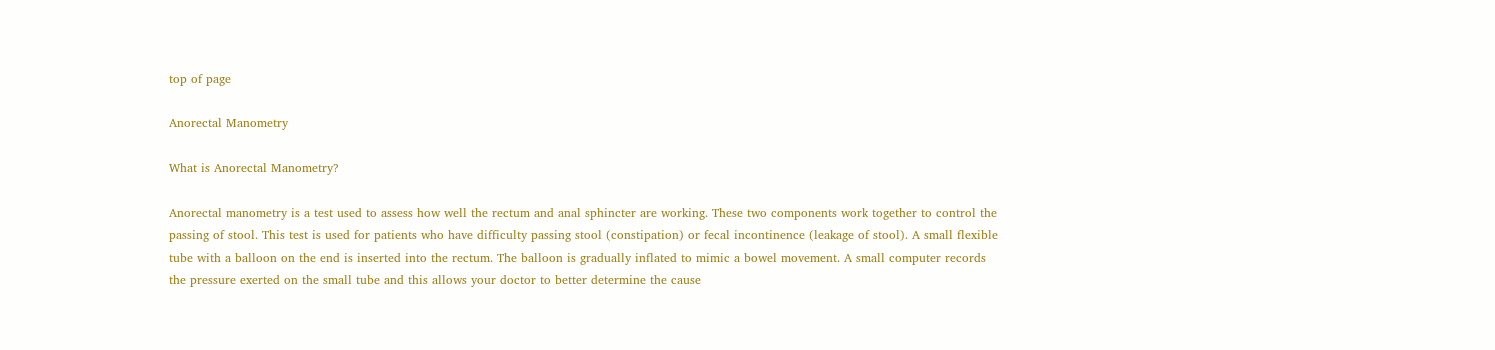top of page

Anorectal Manometry

What is Anorectal Manometry?

Anorectal manometry is a test used to assess how well the rectum and anal sphincter are working. These two components work together to control the passing of stool. This test is used for patients who have difficulty passing stool (constipation) or fecal incontinence (leakage of stool). A small flexible tube with a balloon on the end is inserted into the rectum. The balloon is gradually inflated to mimic a bowel movement. A small computer records the pressure exerted on the small tube and this allows your doctor to better determine the cause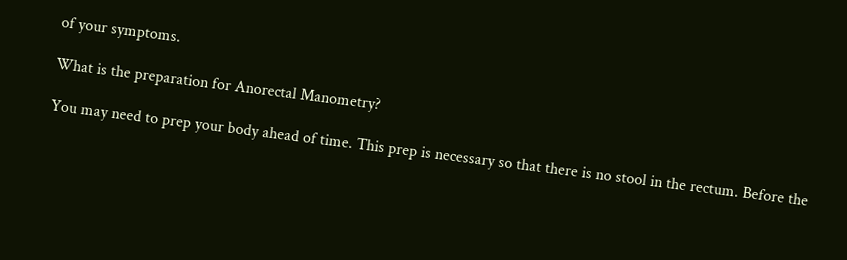of your symptoms.

What is the preparation for Anorectal Manometry?

You may need to prep your body ahead of time. This prep is necessary so that there is no stool in the rectum. Before the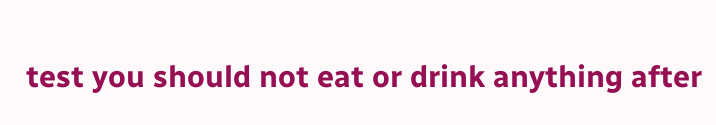test you should not eat or drink anything after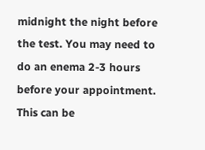midnight the night before the test. You may need to do an enema 2-3 hours before your appointment. This can be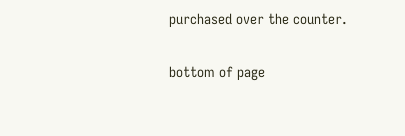purchased over the counter.

bottom of page